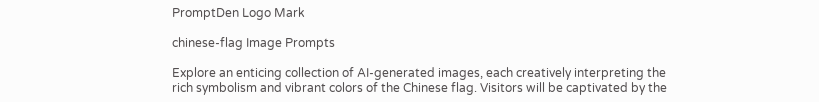PromptDen Logo Mark

chinese-flag Image Prompts

Explore an enticing collection of AI-generated images, each creatively interpreting the rich symbolism and vibrant colors of the Chinese flag. Visitors will be captivated by the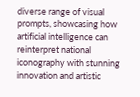diverse range of visual prompts, showcasing how artificial intelligence can reinterpret national iconography with stunning innovation and artistic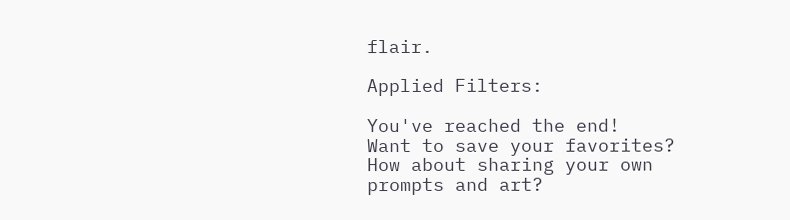flair.

Applied Filters:

You've reached the end!
Want to save your favorites?  How about sharing your own prompts and art?